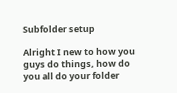Subfolder setup

Alright I new to how you guys do things, how do you all do your folder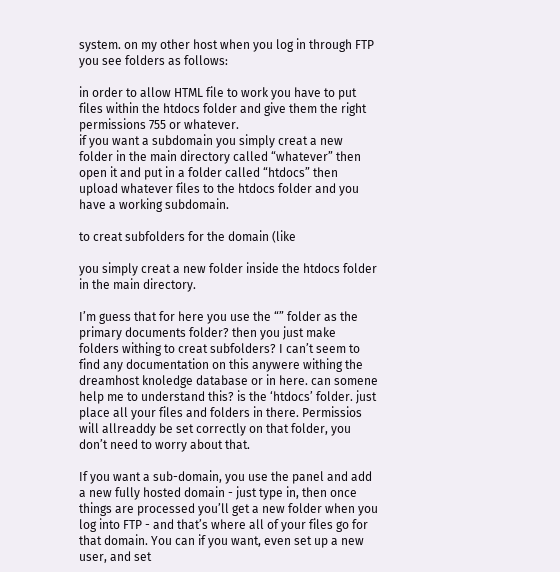system. on my other host when you log in through FTP you see folders as follows:

in order to allow HTML file to work you have to put files within the htdocs folder and give them the right permissions 755 or whatever.
if you want a subdomain you simply creat a new folder in the main directory called “whatever” then open it and put in a folder called “htdocs” then upload whatever files to the htdocs folder and you have a working subdomain.

to creat subfolders for the domain (like

you simply creat a new folder inside the htdocs folder in the main directory.

I’m guess that for here you use the “” folder as the primary documents folder? then you just make folders withing to creat subfolders? I can’t seem to find any documentation on this anywere withing the dreamhost knoledge database or in here. can somene help me to understand this? is the ‘htdocs’ folder. just place all your files and folders in there. Permissios will allreaddy be set correctly on that folder, you don’t need to worry about that.

If you want a sub-domain, you use the panel and add a new fully hosted domain - just type in, then once things are processed you’ll get a new folder when you log into FTP - and that’s where all of your files go for that domain. You can if you want, even set up a new user, and set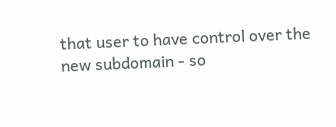that user to have control over the new subdomain - so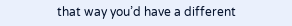that way you’d have a different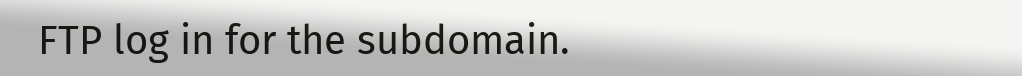FTP log in for the subdomain.